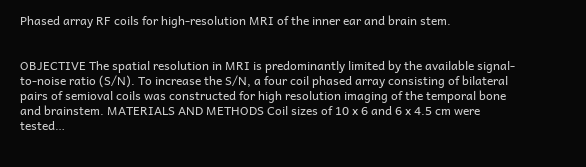Phased array RF coils for high-resolution MRI of the inner ear and brain stem.


OBJECTIVE The spatial resolution in MRI is predominantly limited by the available signal-to-noise ratio (S/N). To increase the S/N, a four coil phased array consisting of bilateral pairs of semioval coils was constructed for high resolution imaging of the temporal bone and brainstem. MATERIALS AND METHODS Coil sizes of 10 x 6 and 6 x 4.5 cm were tested…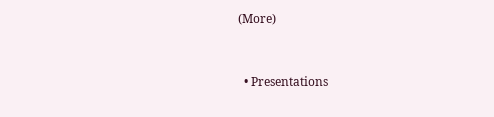(More)


  • Presentations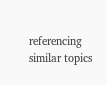referencing similar topics